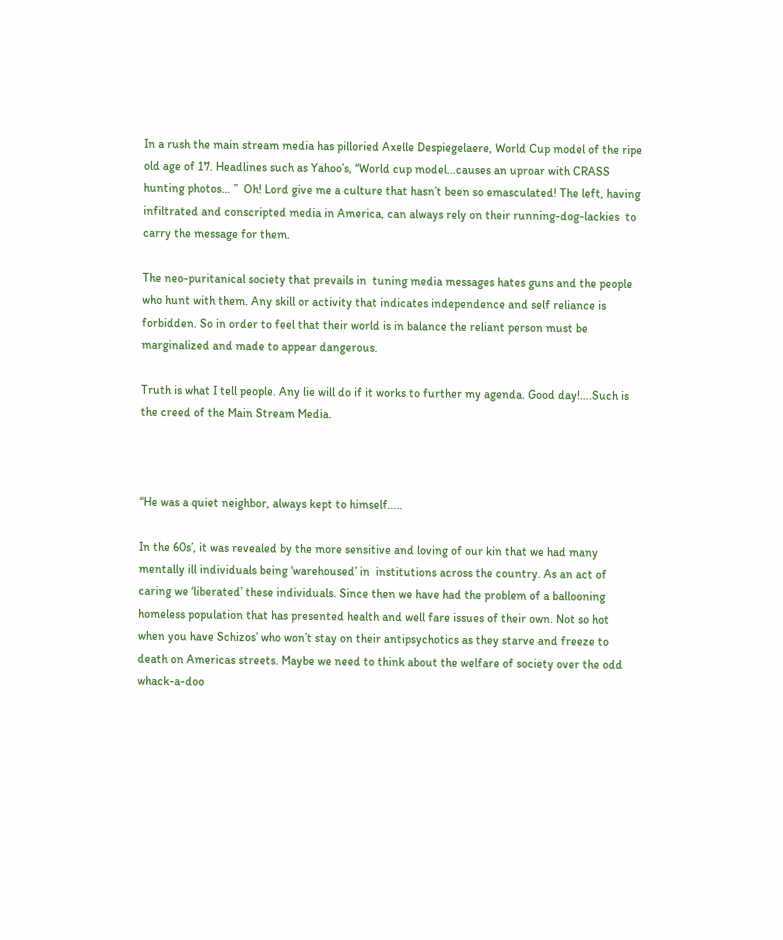In a rush the main stream media has pilloried Axelle Despiegelaere, World Cup model of the ripe old age of 17. Headlines such as Yahoo’s, “World cup model…causes an uproar with CRASS hunting photos… ”  Oh! Lord give me a culture that hasn’t been so emasculated! The left, having  infiltrated and conscripted media in America, can always rely on their running-dog-lackies  to carry the message for them.

The neo-puritanical society that prevails in  tuning media messages hates guns and the people who hunt with them. Any skill or activity that indicates independence and self reliance is forbidden. So in order to feel that their world is in balance the reliant person must be marginalized and made to appear dangerous.

Truth is what I tell people. Any lie will do if it works to further my agenda. Good day!….Such is the creed of the Main Stream Media.



“He was a quiet neighbor, always kept to himself…..

In the 60s’, it was revealed by the more sensitive and loving of our kin that we had many mentally ill individuals being ‘warehoused’ in  institutions across the country. As an act of caring we ‘liberated’ these individuals. Since then we have had the problem of a ballooning homeless population that has presented health and well fare issues of their own. Not so hot when you have Schizos’ who won’t stay on their antipsychotics as they starve and freeze to death on Americas streets. Maybe we need to think about the welfare of society over the odd whack-a-doo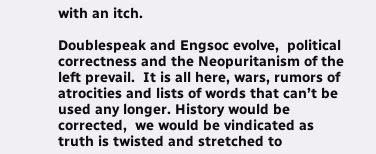with an itch.

Doublespeak and Engsoc evolve,  political correctness and the Neopuritanism of the left prevail.  It is all here, wars, rumors of atrocities and lists of words that can’t be used any longer. History would be corrected,  we would be vindicated as truth is twisted and stretched to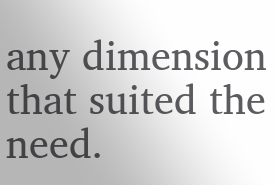any dimension that suited the need.